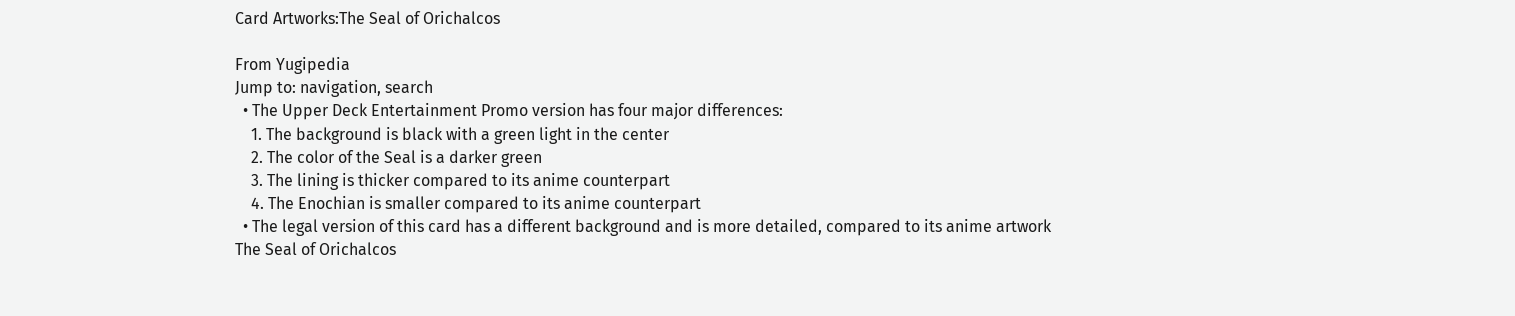Card Artworks:The Seal of Orichalcos

From Yugipedia
Jump to: navigation, search
  • The Upper Deck Entertainment Promo version has four major differences:
    1. The background is black with a green light in the center
    2. The color of the Seal is a darker green
    3. The lining is thicker compared to its anime counterpart
    4. The Enochian is smaller compared to its anime counterpart
  • The legal version of this card has a different background and is more detailed, compared to its anime artwork
The Seal of Orichalcos